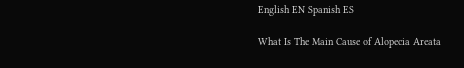English EN Spanish ES

What Is The Main Cause of Alopecia Areata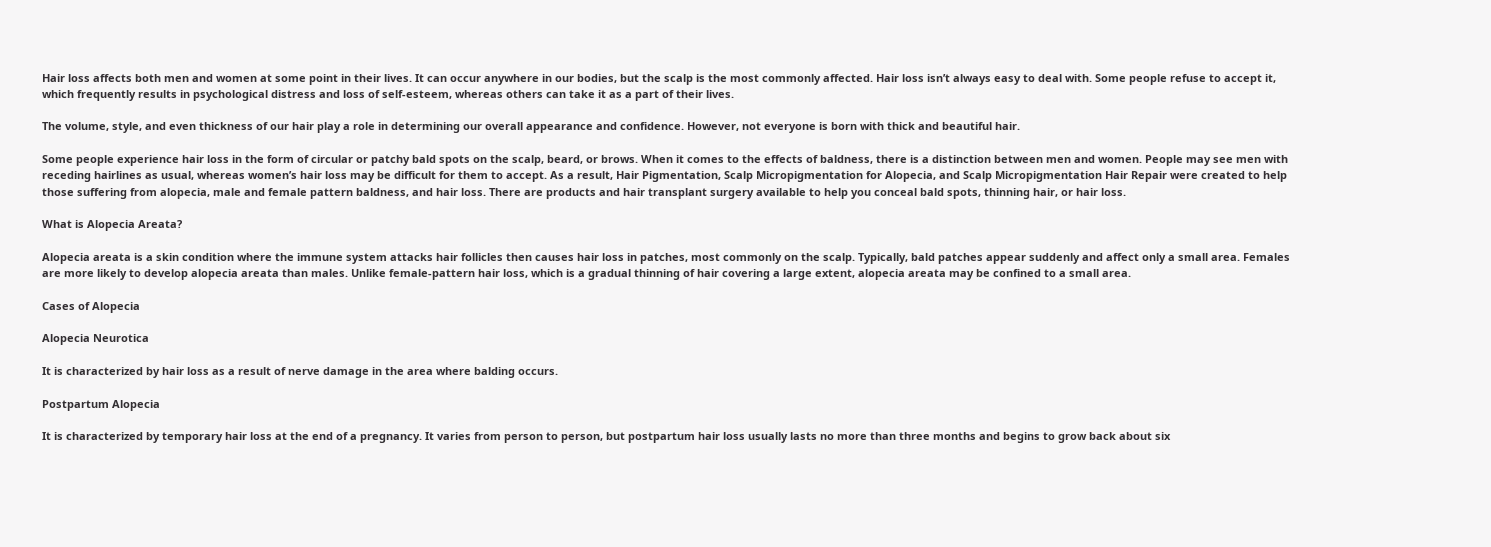Hair loss affects both men and women at some point in their lives. It can occur anywhere in our bodies, but the scalp is the most commonly affected. Hair loss isn’t always easy to deal with. Some people refuse to accept it, which frequently results in psychological distress and loss of self-esteem, whereas others can take it as a part of their lives.

The volume, style, and even thickness of our hair play a role in determining our overall appearance and confidence. However, not everyone is born with thick and beautiful hair.

Some people experience hair loss in the form of circular or patchy bald spots on the scalp, beard, or brows. When it comes to the effects of baldness, there is a distinction between men and women. People may see men with receding hairlines as usual, whereas women’s hair loss may be difficult for them to accept. As a result, Hair Pigmentation, Scalp Micropigmentation for Alopecia, and Scalp Micropigmentation Hair Repair were created to help those suffering from alopecia, male and female pattern baldness, and hair loss. There are products and hair transplant surgery available to help you conceal bald spots, thinning hair, or hair loss.

What is Alopecia Areata?

Alopecia areata is a skin condition where the immune system attacks hair follicles then causes hair loss in patches, most commonly on the scalp. Typically, bald patches appear suddenly and affect only a small area. Females are more likely to develop alopecia areata than males. Unlike female-pattern hair loss, which is a gradual thinning of hair covering a large extent, alopecia areata may be confined to a small area.

Cases of Alopecia

Alopecia Neurotica

It is characterized by hair loss as a result of nerve damage in the area where balding occurs.

Postpartum Alopecia

It is characterized by temporary hair loss at the end of a pregnancy. It varies from person to person, but postpartum hair loss usually lasts no more than three months and begins to grow back about six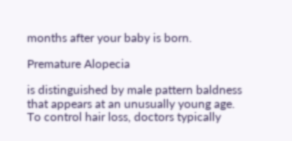months after your baby is born.

Premature Alopecia

is distinguished by male pattern baldness that appears at an unusually young age. To control hair loss, doctors typically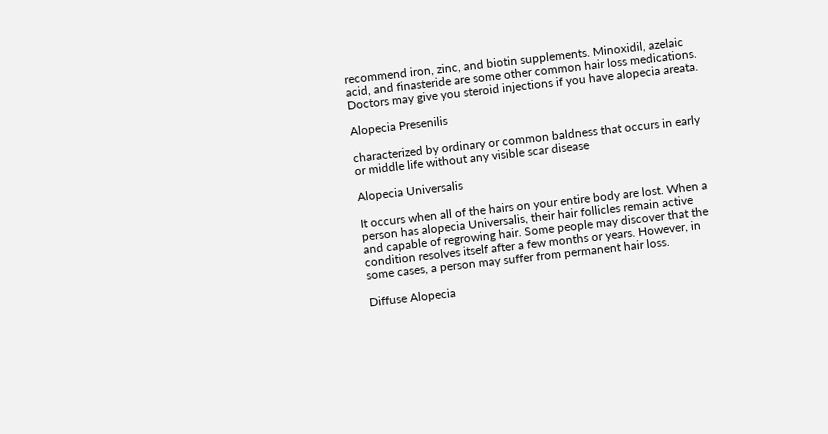recommend iron, zinc, and biotin supplements. Minoxidil, azelaic acid, and finasteride are some other common hair loss medications. Doctors may give you steroid injections if you have alopecia areata.

Alopecia Presenilis

characterized by ordinary or common baldness that occurs in early or middle life without any visible scar disease

Alopecia Universalis

It occurs when all of the hairs on your entire body are lost. When a person has alopecia Universalis, their hair follicles remain active and capable of regrowing hair. Some people may discover that the condition resolves itself after a few months or years. However, in some cases, a person may suffer from permanent hair loss.

Diffuse Alopecia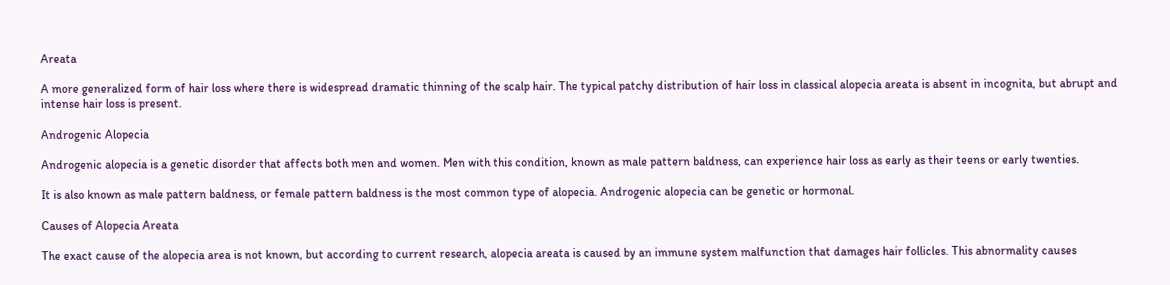Areata

A more generalized form of hair loss where there is widespread dramatic thinning of the scalp hair. The typical patchy distribution of hair loss in classical alopecia areata is absent in incognita, but abrupt and intense hair loss is present.

Androgenic Alopecia

Androgenic alopecia is a genetic disorder that affects both men and women. Men with this condition, known as male pattern baldness, can experience hair loss as early as their teens or early twenties.

It is also known as male pattern baldness, or female pattern baldness is the most common type of alopecia. Androgenic alopecia can be genetic or hormonal.

Causes of Alopecia Areata

The exact cause of the alopecia area is not known, but according to current research, alopecia areata is caused by an immune system malfunction that damages hair follicles. This abnormality causes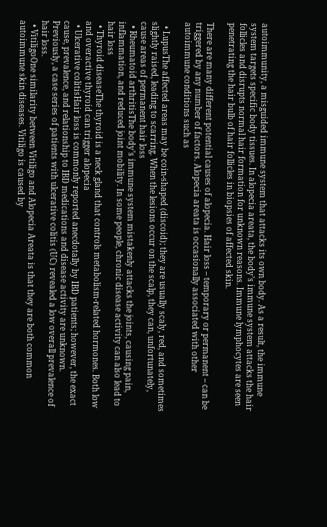autoimmunity, a misguided immune system that attacks its own body. As a result, the immune system targets specific body tissues. In alopecia areata, the body’s immune system attacks the hair follicles and disrupts normal hair formation for unknown reasons. Immune lymphocytes are seen penetrating the hair bulb of hair follicles in biopsies of affected skin.

There are many different potential causes of alopecia. Hair loss – temporary or permanent – can be triggered by any number of factors. Alopecia areata is occasionally associated with other autoimmune conditions such as

  • LupusThe affected areas may be coin-shaped (discoid); they are usually scaly, red, and sometimes slightly raised, leading to scarring. When the lesions occur on the scalp, they can, unfortunately, cause areas of permanent hair loss
  • Rheumatoid arthritisThe body’s immune system mistakenly attacks the joints, causing pain, inflammation, and reduced joint mobility. In some people, chronic disease activity can also lead to hair loss
  • Thyroid diseaseThe thyroid is a neck gland that controls metabolism-related hormones. Both low and overactive thyroid can trigger alopecia
  • Ulcerative colitisHair loss is commonly reported anecdotally by IBD patients; however, the exact cause, prevalence, and relationship to IBD medications and disease activity are unknown. Previously, a case series of patients with ulcerative colitis (UC) revealed a low overall prevalence of hair loss.
  • VitiligoOne similarity between Vitiligo and Alopecia Areata is that they are both common autoimmune skin diseases. Vitiligo is caused by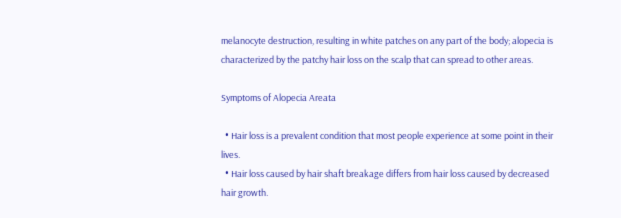melanocyte destruction, resulting in white patches on any part of the body; alopecia is characterized by the patchy hair loss on the scalp that can spread to other areas.

Symptoms of Alopecia Areata

  • Hair loss is a prevalent condition that most people experience at some point in their lives.
  • Hair loss caused by hair shaft breakage differs from hair loss caused by decreased hair growth.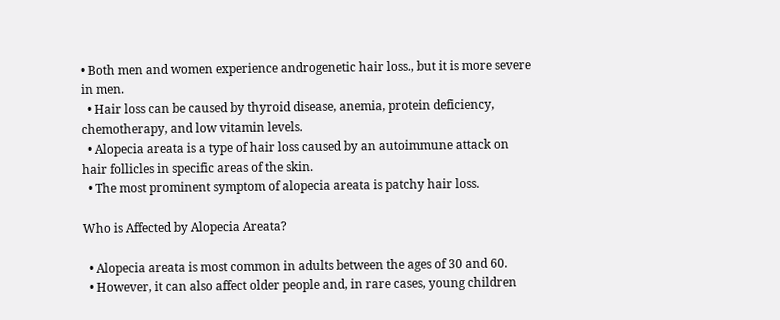• Both men and women experience androgenetic hair loss., but it is more severe in men.
  • Hair loss can be caused by thyroid disease, anemia, protein deficiency, chemotherapy, and low vitamin levels.
  • Alopecia areata is a type of hair loss caused by an autoimmune attack on hair follicles in specific areas of the skin.
  • The most prominent symptom of alopecia areata is patchy hair loss.

Who is Affected by Alopecia Areata?

  • Alopecia areata is most common in adults between the ages of 30 and 60.
  • However, it can also affect older people and, in rare cases, young children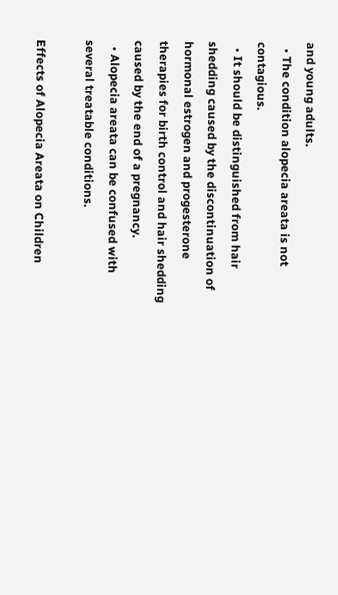and young adults.
  • The condition alopecia areata is not contagious.
  • It should be distinguished from hair shedding caused by the discontinuation of hormonal estrogen and progesterone therapies for birth control and hair shedding caused by the end of a pregnancy.
  • Alopecia areata can be confused with several treatable conditions.

Effects of Alopecia Areata on Children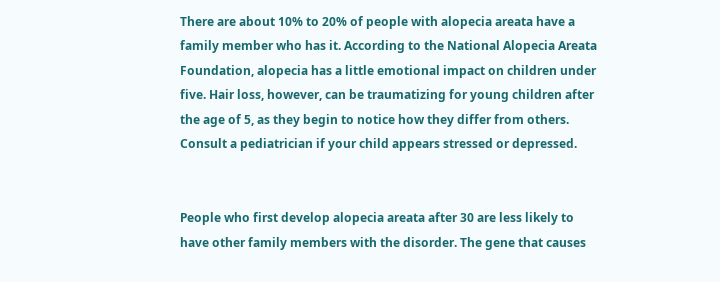There are about 10% to 20% of people with alopecia areata have a family member who has it. According to the National Alopecia Areata Foundation, alopecia has a little emotional impact on children under five. Hair loss, however, can be traumatizing for young children after the age of 5, as they begin to notice how they differ from others. Consult a pediatrician if your child appears stressed or depressed.


People who first develop alopecia areata after 30 are less likely to have other family members with the disorder. The gene that causes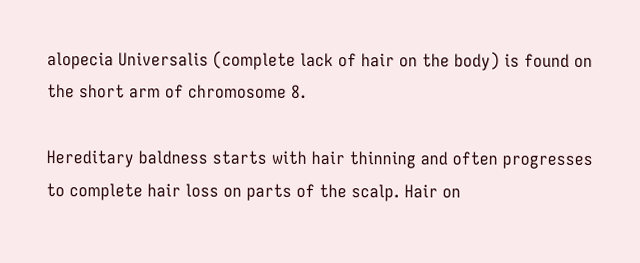alopecia Universalis (complete lack of hair on the body) is found on the short arm of chromosome 8.

Hereditary baldness starts with hair thinning and often progresses to complete hair loss on parts of the scalp. Hair on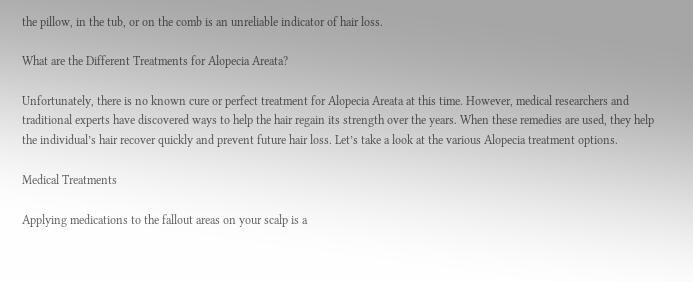the pillow, in the tub, or on the comb is an unreliable indicator of hair loss.

What are the Different Treatments for Alopecia Areata?

Unfortunately, there is no known cure or perfect treatment for Alopecia Areata at this time. However, medical researchers and traditional experts have discovered ways to help the hair regain its strength over the years. When these remedies are used, they help the individual’s hair recover quickly and prevent future hair loss. Let’s take a look at the various Alopecia treatment options.

Medical Treatments

Applying medications to the fallout areas on your scalp is a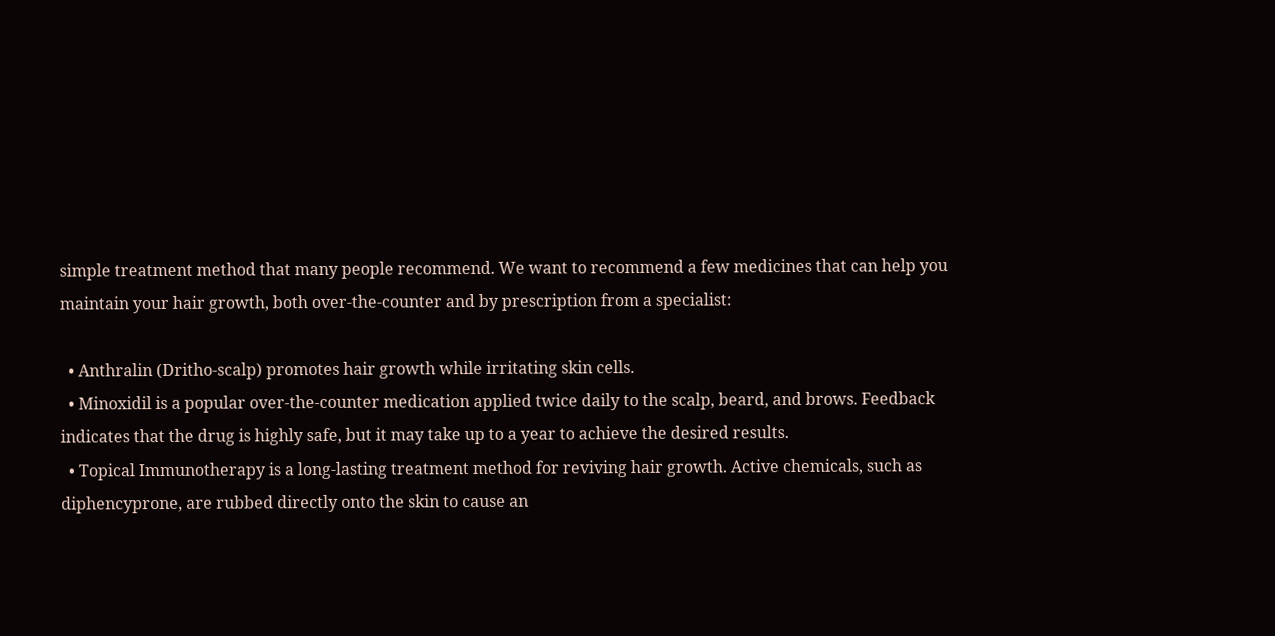simple treatment method that many people recommend. We want to recommend a few medicines that can help you maintain your hair growth, both over-the-counter and by prescription from a specialist:

  • Anthralin (Dritho-scalp) promotes hair growth while irritating skin cells.
  • Minoxidil is a popular over-the-counter medication applied twice daily to the scalp, beard, and brows. Feedback indicates that the drug is highly safe, but it may take up to a year to achieve the desired results.
  • Topical Immunotherapy is a long-lasting treatment method for reviving hair growth. Active chemicals, such as diphencyprone, are rubbed directly onto the skin to cause an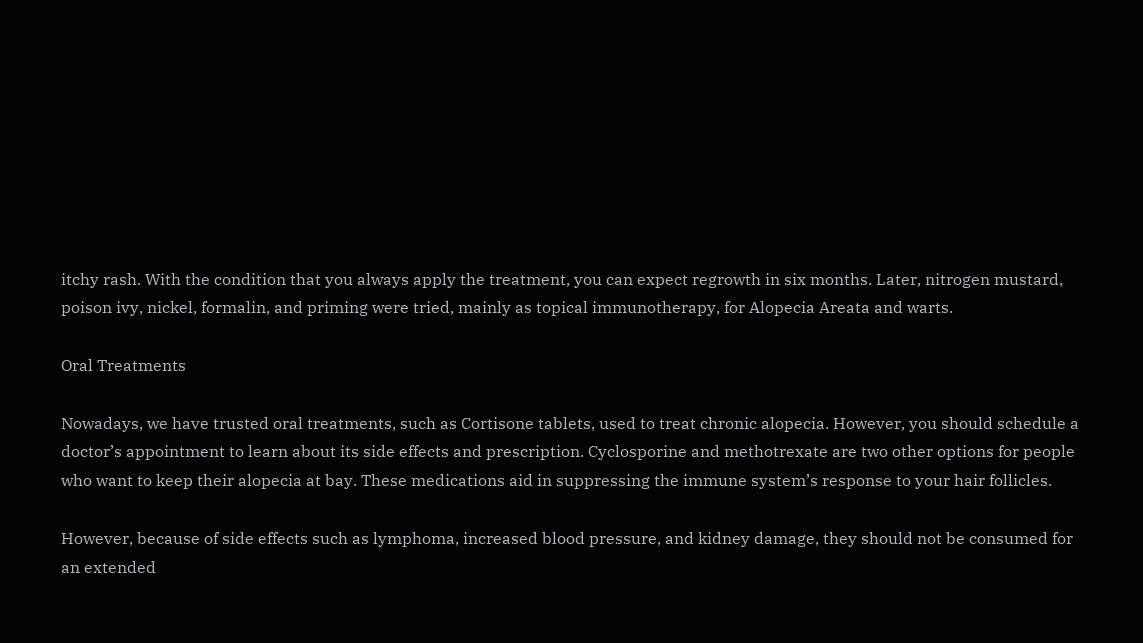itchy rash. With the condition that you always apply the treatment, you can expect regrowth in six months. Later, nitrogen mustard, poison ivy, nickel, formalin, and priming were tried, mainly as topical immunotherapy, for Alopecia Areata and warts.

Oral Treatments

Nowadays, we have trusted oral treatments, such as Cortisone tablets, used to treat chronic alopecia. However, you should schedule a doctor’s appointment to learn about its side effects and prescription. Cyclosporine and methotrexate are two other options for people who want to keep their alopecia at bay. These medications aid in suppressing the immune system’s response to your hair follicles.

However, because of side effects such as lymphoma, increased blood pressure, and kidney damage, they should not be consumed for an extended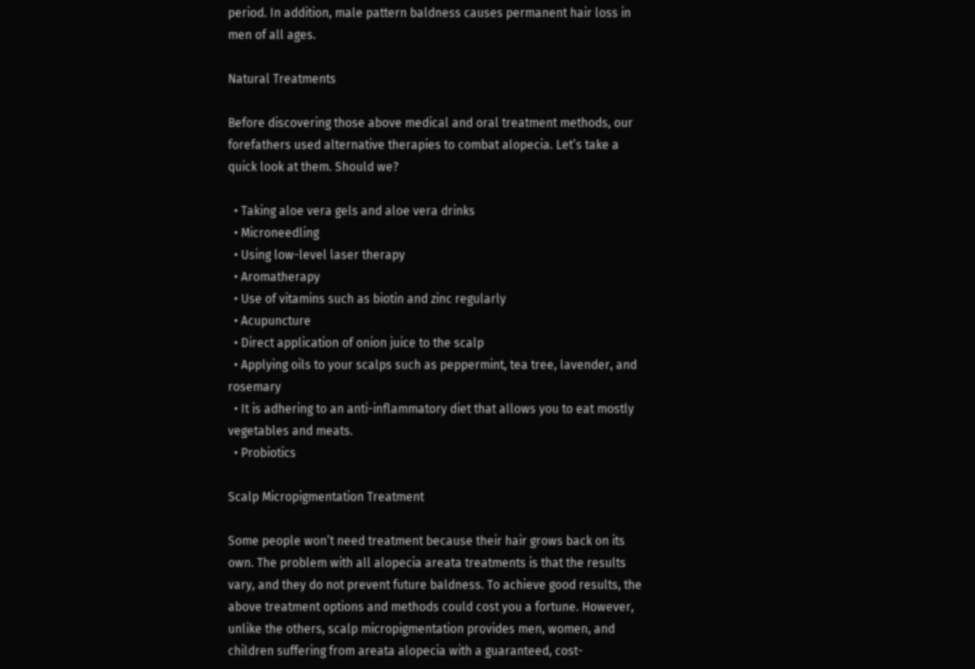period. In addition, male pattern baldness causes permanent hair loss in men of all ages.

Natural Treatments

Before discovering those above medical and oral treatment methods, our forefathers used alternative therapies to combat alopecia. Let’s take a quick look at them. Should we?

  • Taking aloe vera gels and aloe vera drinks
  • Microneedling
  • Using low-level laser therapy
  • Aromatherapy
  • Use of vitamins such as biotin and zinc regularly
  • Acupuncture
  • Direct application of onion juice to the scalp
  • Applying oils to your scalps such as peppermint, tea tree, lavender, and rosemary
  • It is adhering to an anti-inflammatory diet that allows you to eat mostly vegetables and meats.
  • Probiotics

Scalp Micropigmentation Treatment

Some people won’t need treatment because their hair grows back on its own. The problem with all alopecia areata treatments is that the results vary, and they do not prevent future baldness. To achieve good results, the above treatment options and methods could cost you a fortune. However, unlike the others, scalp micropigmentation provides men, women, and children suffering from areata alopecia with a guaranteed, cost-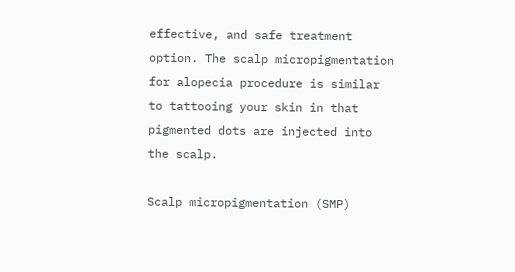effective, and safe treatment option. The scalp micropigmentation for alopecia procedure is similar to tattooing your skin in that pigmented dots are injected into the scalp.

Scalp micropigmentation (SMP)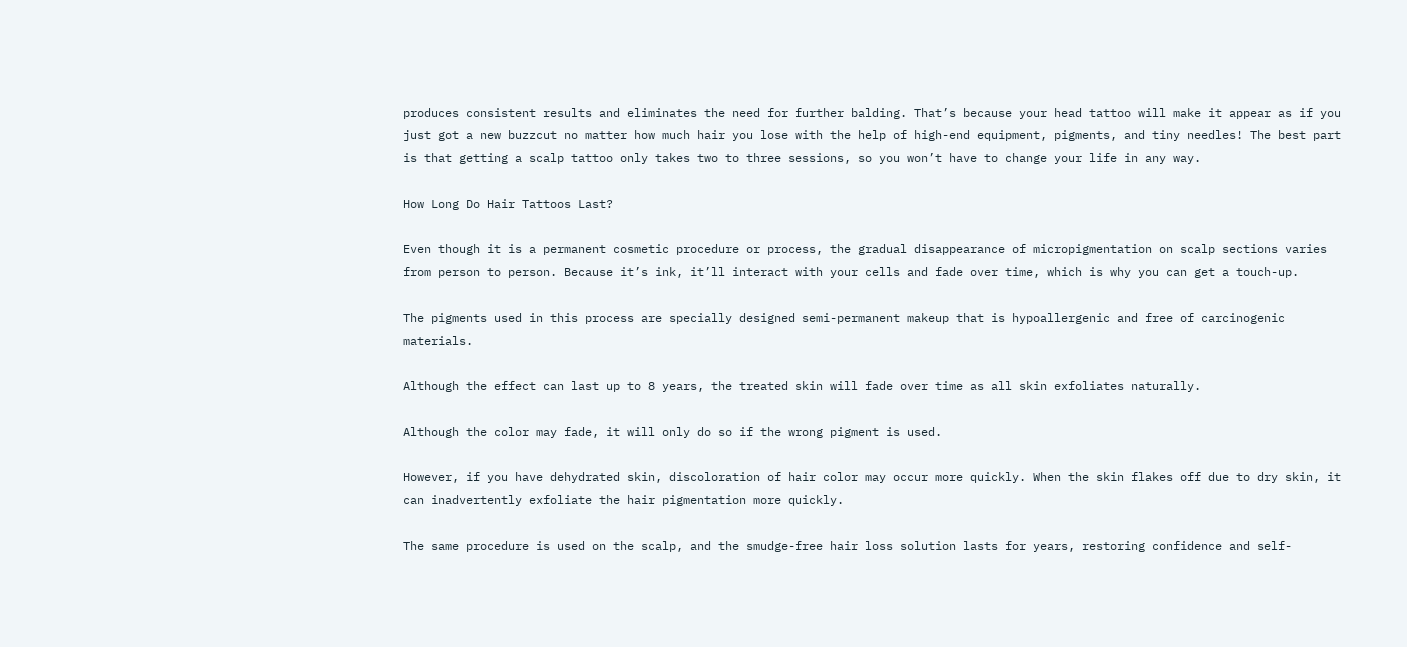produces consistent results and eliminates the need for further balding. That’s because your head tattoo will make it appear as if you just got a new buzzcut no matter how much hair you lose with the help of high-end equipment, pigments, and tiny needles! The best part is that getting a scalp tattoo only takes two to three sessions, so you won’t have to change your life in any way.

How Long Do Hair Tattoos Last?

Even though it is a permanent cosmetic procedure or process, the gradual disappearance of micropigmentation on scalp sections varies from person to person. Because it’s ink, it’ll interact with your cells and fade over time, which is why you can get a touch-up.

The pigments used in this process are specially designed semi-permanent makeup that is hypoallergenic and free of carcinogenic materials.

Although the effect can last up to 8 years, the treated skin will fade over time as all skin exfoliates naturally.

Although the color may fade, it will only do so if the wrong pigment is used.

However, if you have dehydrated skin, discoloration of hair color may occur more quickly. When the skin flakes off due to dry skin, it can inadvertently exfoliate the hair pigmentation more quickly.

The same procedure is used on the scalp, and the smudge-free hair loss solution lasts for years, restoring confidence and self-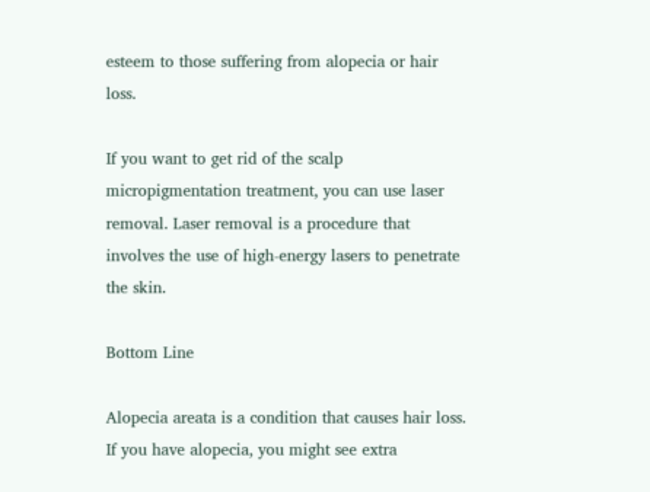esteem to those suffering from alopecia or hair loss.

If you want to get rid of the scalp micropigmentation treatment, you can use laser removal. Laser removal is a procedure that involves the use of high-energy lasers to penetrate the skin.

Bottom Line

Alopecia areata is a condition that causes hair loss. If you have alopecia, you might see extra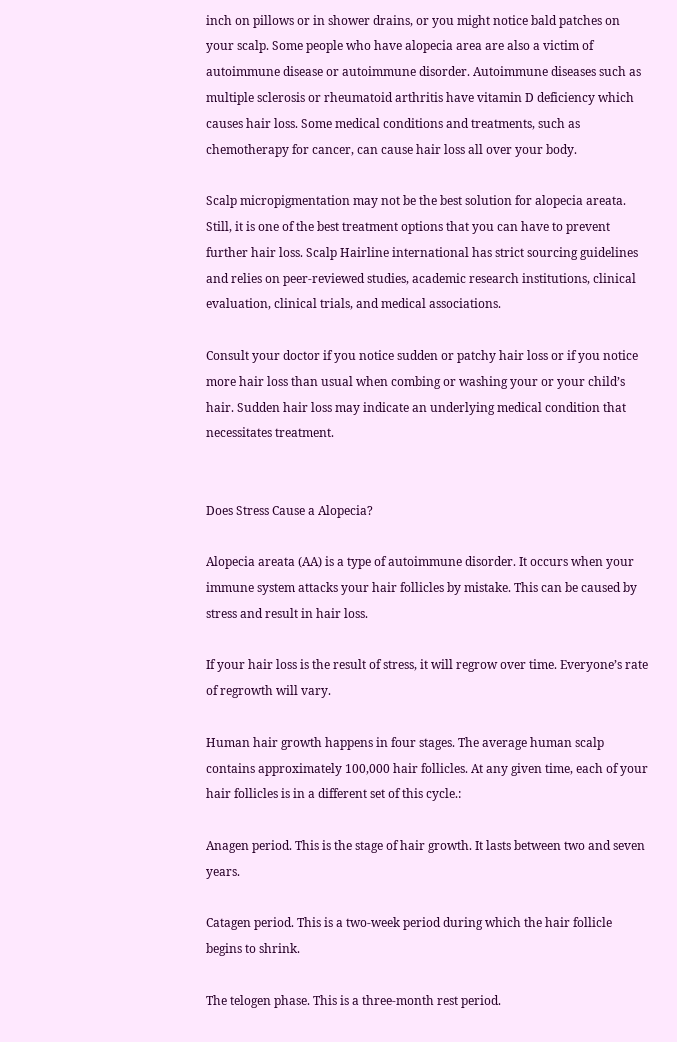inch on pillows or in shower drains, or you might notice bald patches on your scalp. Some people who have alopecia area are also a victim of autoimmune disease or autoimmune disorder. Autoimmune diseases such as multiple sclerosis or rheumatoid arthritis have vitamin D deficiency which causes hair loss. Some medical conditions and treatments, such as chemotherapy for cancer, can cause hair loss all over your body.

Scalp micropigmentation may not be the best solution for alopecia areata. Still, it is one of the best treatment options that you can have to prevent further hair loss. Scalp Hairline international has strict sourcing guidelines and relies on peer-reviewed studies, academic research institutions, clinical evaluation, clinical trials, and medical associations.

Consult your doctor if you notice sudden or patchy hair loss or if you notice more hair loss than usual when combing or washing your or your child’s hair. Sudden hair loss may indicate an underlying medical condition that necessitates treatment.


Does Stress Cause a Alopecia?

Alopecia areata (AA) is a type of autoimmune disorder. It occurs when your immune system attacks your hair follicles by mistake. This can be caused by stress and result in hair loss.

If your hair loss is the result of stress, it will regrow over time. Everyone’s rate of regrowth will vary.

Human hair growth happens in four stages. The average human scalp contains approximately 100,000 hair follicles. At any given time, each of your hair follicles is in a different set of this cycle.:

Anagen period. This is the stage of hair growth. It lasts between two and seven years.

Catagen period. This is a two-week period during which the hair follicle begins to shrink.

The telogen phase. This is a three-month rest period.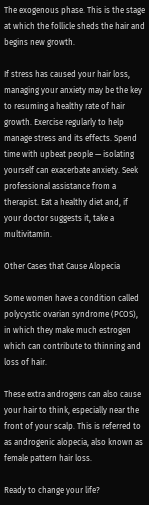The exogenous phase. This is the stage at which the follicle sheds the hair and begins new growth.

If stress has caused your hair loss, managing your anxiety may be the key to resuming a healthy rate of hair growth. Exercise regularly to help manage stress and its effects. Spend time with upbeat people — isolating yourself can exacerbate anxiety. Seek professional assistance from a therapist. Eat a healthy diet and, if your doctor suggests it, take a multivitamin.

Other Cases that Cause Alopecia

Some women have a condition called polycystic ovarian syndrome (PCOS), in which they make much estrogen which can contribute to thinning and loss of hair.

These extra androgens can also cause your hair to think, especially near the front of your scalp. This is referred to as androgenic alopecia, also known as female pattern hair loss.

Ready to change your life?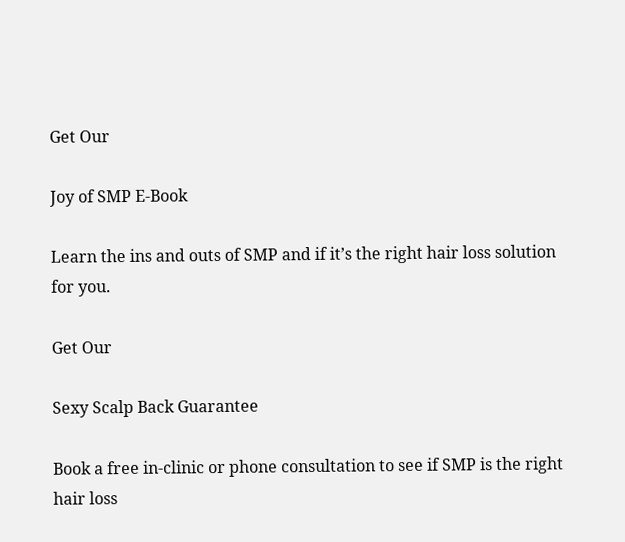Get Our

Joy of SMP E-Book

Learn the ins and outs of SMP and if it’s the right hair loss solution for you.

Get Our

Sexy Scalp Back Guarantee

Book a free in-clinic or phone consultation to see if SMP is the right hair loss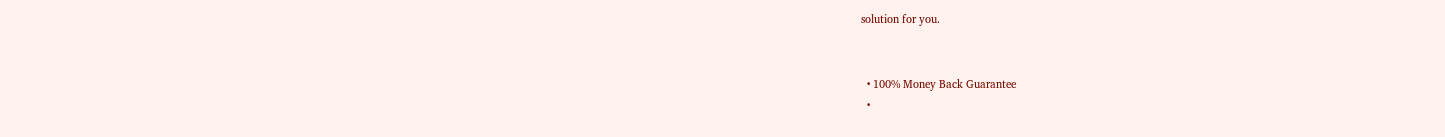solution for you.


  • 100% Money Back Guarantee
  •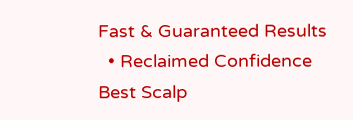Fast & Guaranteed Results
  • Reclaimed Confidence
Best Scalp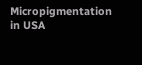Micropigmentation in USA